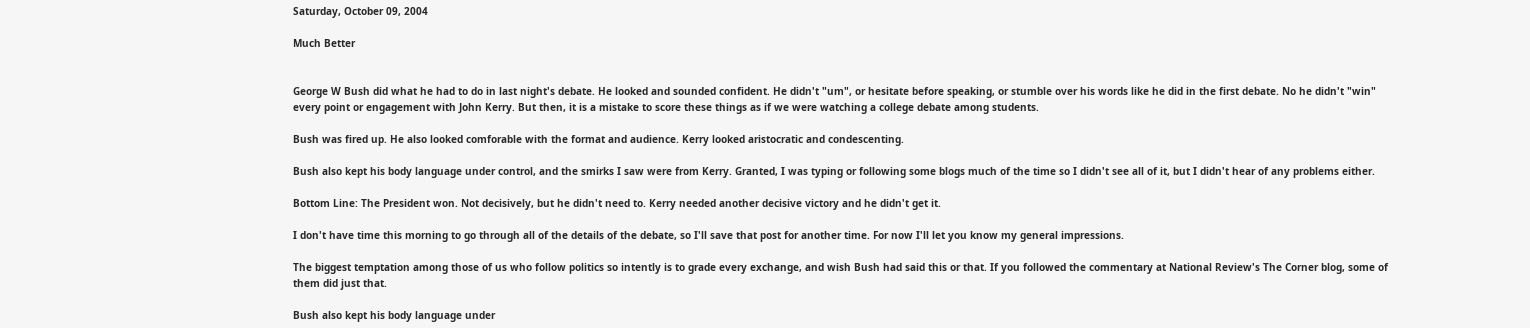Saturday, October 09, 2004

Much Better


George W Bush did what he had to do in last night's debate. He looked and sounded confident. He didn't "um", or hesitate before speaking, or stumble over his words like he did in the first debate. No he didn't "win" every point or engagement with John Kerry. But then, it is a mistake to score these things as if we were watching a college debate among students.

Bush was fired up. He also looked comforable with the format and audience. Kerry looked aristocratic and condescenting.

Bush also kept his body language under control, and the smirks I saw were from Kerry. Granted, I was typing or following some blogs much of the time so I didn't see all of it, but I didn't hear of any problems either.

Bottom Line: The President won. Not decisively, but he didn't need to. Kerry needed another decisive victory and he didn't get it.

I don't have time this morning to go through all of the details of the debate, so I'll save that post for another time. For now I'll let you know my general impressions.

The biggest temptation among those of us who follow politics so intently is to grade every exchange, and wish Bush had said this or that. If you followed the commentary at National Review's The Corner blog, some of them did just that.

Bush also kept his body language under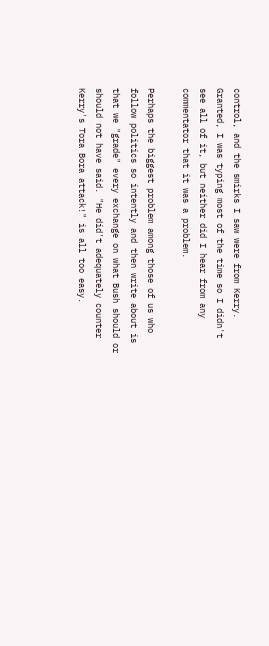control, and the smirks I saw were from Kerry. Granted, I was typing most of the time so I didn't see all of it, but neither did I hear from any commentator that it was a problem.

Perhaps the biggest problem among those of us who follow politics so intently and then write about is that we "grade" every exchange on what Bush should or should not have said. "He did't adequately counter Kerry's Tora Bora attack!" is all too easy.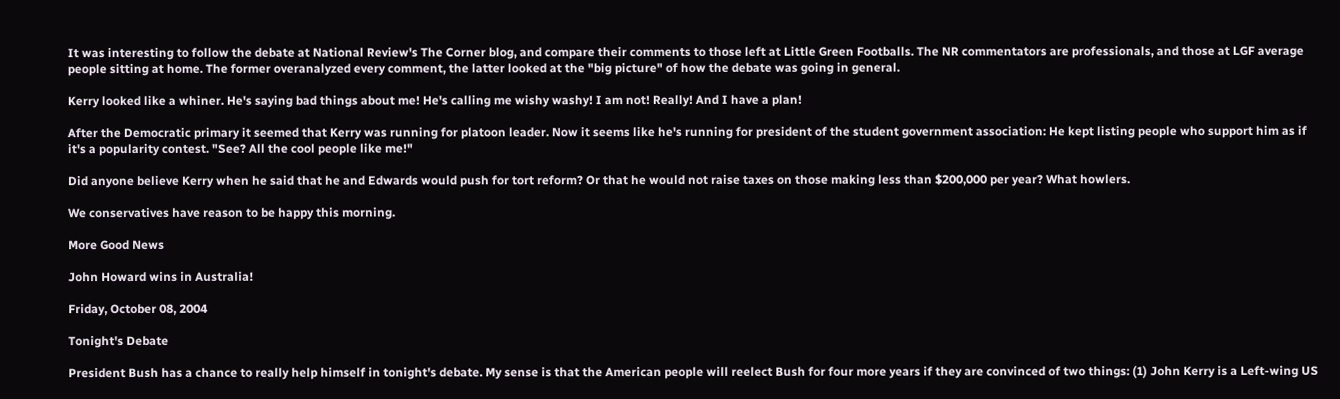It was interesting to follow the debate at National Review's The Corner blog, and compare their comments to those left at Little Green Footballs. The NR commentators are professionals, and those at LGF average people sitting at home. The former overanalyzed every comment, the latter looked at the "big picture" of how the debate was going in general.

Kerry looked like a whiner. He's saying bad things about me! He's calling me wishy washy! I am not! Really! And I have a plan!

After the Democratic primary it seemed that Kerry was running for platoon leader. Now it seems like he's running for president of the student government association: He kept listing people who support him as if it's a popularity contest. "See? All the cool people like me!"

Did anyone believe Kerry when he said that he and Edwards would push for tort reform? Or that he would not raise taxes on those making less than $200,000 per year? What howlers.

We conservatives have reason to be happy this morning.

More Good News

John Howard wins in Australia!

Friday, October 08, 2004

Tonight's Debate

President Bush has a chance to really help himself in tonight's debate. My sense is that the American people will reelect Bush for four more years if they are convinced of two things: (1) John Kerry is a Left-wing US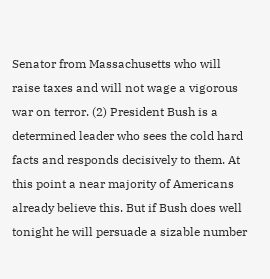Senator from Massachusetts who will raise taxes and will not wage a vigorous war on terror. (2) President Bush is a determined leader who sees the cold hard facts and responds decisively to them. At this point a near majority of Americans already believe this. But if Bush does well tonight he will persuade a sizable number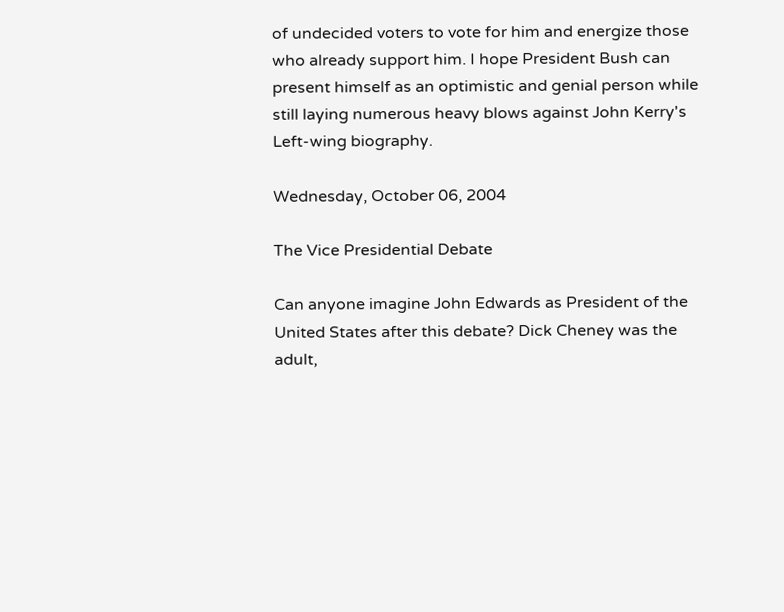of undecided voters to vote for him and energize those who already support him. I hope President Bush can present himself as an optimistic and genial person while still laying numerous heavy blows against John Kerry's Left-wing biography.

Wednesday, October 06, 2004

The Vice Presidential Debate

Can anyone imagine John Edwards as President of the United States after this debate? Dick Cheney was the adult,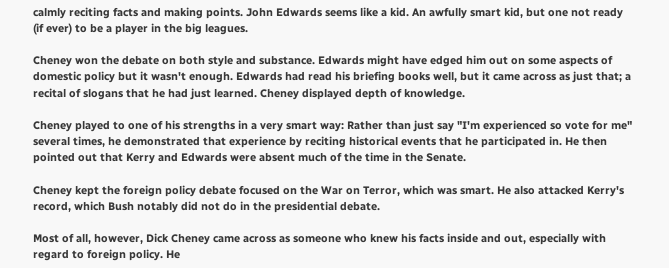calmly reciting facts and making points. John Edwards seems like a kid. An awfully smart kid, but one not ready (if ever) to be a player in the big leagues.

Cheney won the debate on both style and substance. Edwards might have edged him out on some aspects of domestic policy but it wasn't enough. Edwards had read his briefing books well, but it came across as just that; a recital of slogans that he had just learned. Cheney displayed depth of knowledge.

Cheney played to one of his strengths in a very smart way: Rather than just say "I'm experienced so vote for me" several times, he demonstrated that experience by reciting historical events that he participated in. He then pointed out that Kerry and Edwards were absent much of the time in the Senate.

Cheney kept the foreign policy debate focused on the War on Terror, which was smart. He also attacked Kerry's record, which Bush notably did not do in the presidential debate.

Most of all, however, Dick Cheney came across as someone who knew his facts inside and out, especially with regard to foreign policy. He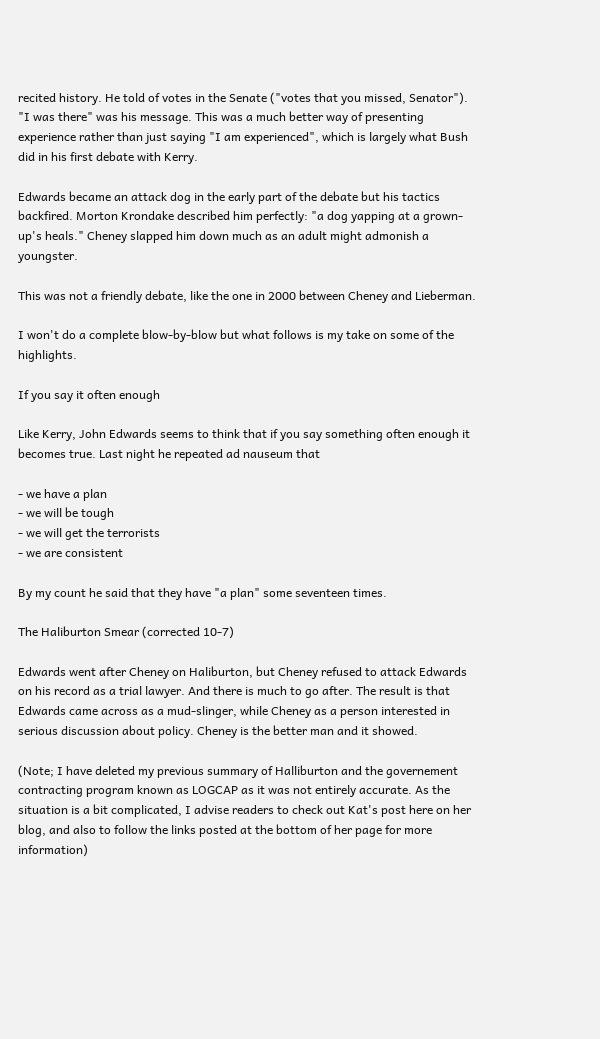recited history. He told of votes in the Senate ("votes that you missed, Senator"). "I was there" was his message. This was a much better way of presenting experience rather than just saying "I am experienced", which is largely what Bush did in his first debate with Kerry.

Edwards became an attack dog in the early part of the debate but his tactics backfired. Morton Krondake described him perfectly: "a dog yapping at a grown-up's heals." Cheney slapped him down much as an adult might admonish a youngster.

This was not a friendly debate, like the one in 2000 between Cheney and Lieberman.

I won't do a complete blow-by-blow but what follows is my take on some of the highlights.

If you say it often enough

Like Kerry, John Edwards seems to think that if you say something often enough it becomes true. Last night he repeated ad nauseum that

- we have a plan
- we will be tough
- we will get the terrorists
- we are consistent

By my count he said that they have "a plan" some seventeen times.

The Haliburton Smear (corrected 10-7)

Edwards went after Cheney on Haliburton, but Cheney refused to attack Edwards on his record as a trial lawyer. And there is much to go after. The result is that Edwards came across as a mud-slinger, while Cheney as a person interested in serious discussion about policy. Cheney is the better man and it showed.

(Note; I have deleted my previous summary of Halliburton and the governement contracting program known as LOGCAP as it was not entirely accurate. As the situation is a bit complicated, I advise readers to check out Kat's post here on her blog, and also to follow the links posted at the bottom of her page for more information)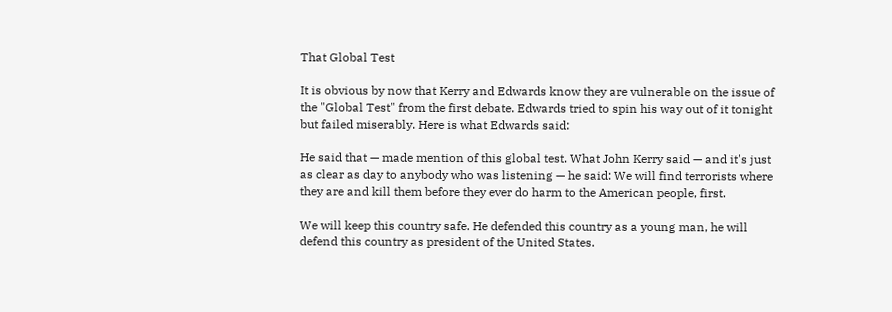That Global Test

It is obvious by now that Kerry and Edwards know they are vulnerable on the issue of the "Global Test" from the first debate. Edwards tried to spin his way out of it tonight but failed miserably. Here is what Edwards said:

He said that — made mention of this global test. What John Kerry said — and it's just as clear as day to anybody who was listening — he said: We will find terrorists where they are and kill them before they ever do harm to the American people, first.

We will keep this country safe. He defended this country as a young man, he will defend this country as president of the United States.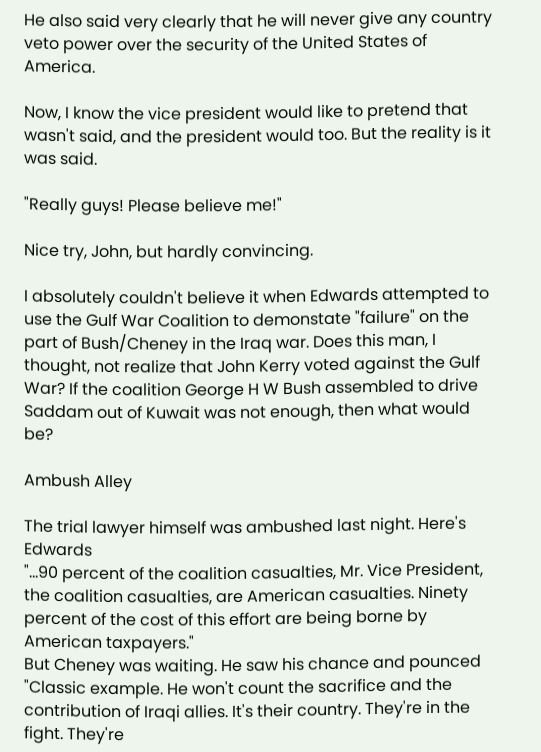He also said very clearly that he will never give any country veto power over the security of the United States of America.

Now, I know the vice president would like to pretend that wasn't said, and the president would too. But the reality is it was said.

"Really guys! Please believe me!"

Nice try, John, but hardly convincing.

I absolutely couldn't believe it when Edwards attempted to use the Gulf War Coalition to demonstate "failure" on the part of Bush/Cheney in the Iraq war. Does this man, I thought, not realize that John Kerry voted against the Gulf War? If the coalition George H W Bush assembled to drive Saddam out of Kuwait was not enough, then what would be?

Ambush Alley

The trial lawyer himself was ambushed last night. Here's Edwards
"...90 percent of the coalition casualties, Mr. Vice President, the coalition casualties, are American casualties. Ninety percent of the cost of this effort are being borne by American taxpayers."
But Cheney was waiting. He saw his chance and pounced
"Classic example. He won't count the sacrifice and the contribution of Iraqi allies. It's their country. They're in the fight. They're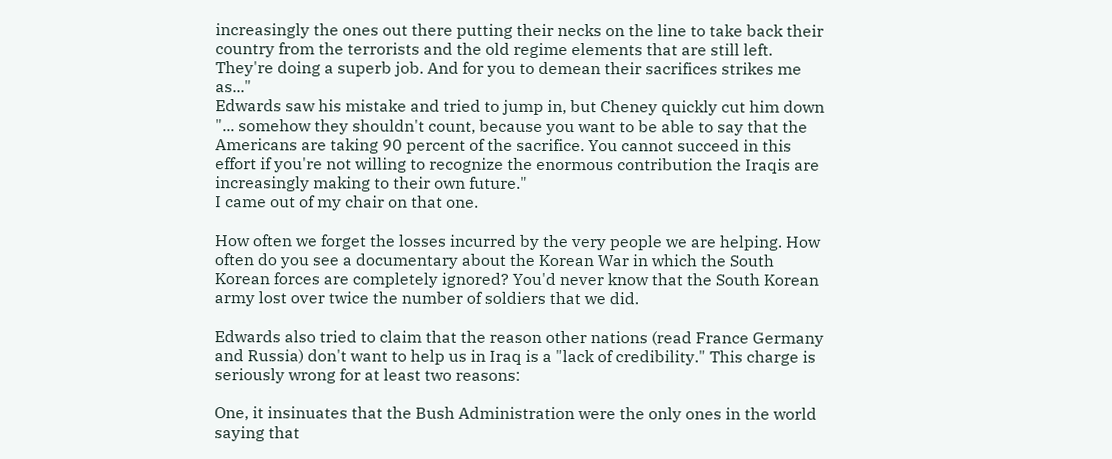increasingly the ones out there putting their necks on the line to take back their country from the terrorists and the old regime elements that are still left. They're doing a superb job. And for you to demean their sacrifices strikes me as..."
Edwards saw his mistake and tried to jump in, but Cheney quickly cut him down
"... somehow they shouldn't count, because you want to be able to say that the Americans are taking 90 percent of the sacrifice. You cannot succeed in this effort if you're not willing to recognize the enormous contribution the Iraqis are increasingly making to their own future."
I came out of my chair on that one.

How often we forget the losses incurred by the very people we are helping. How often do you see a documentary about the Korean War in which the South Korean forces are completely ignored? You'd never know that the South Korean army lost over twice the number of soldiers that we did.

Edwards also tried to claim that the reason other nations (read France Germany and Russia) don't want to help us in Iraq is a "lack of credibility." This charge is seriously wrong for at least two reasons:

One, it insinuates that the Bush Administration were the only ones in the world saying that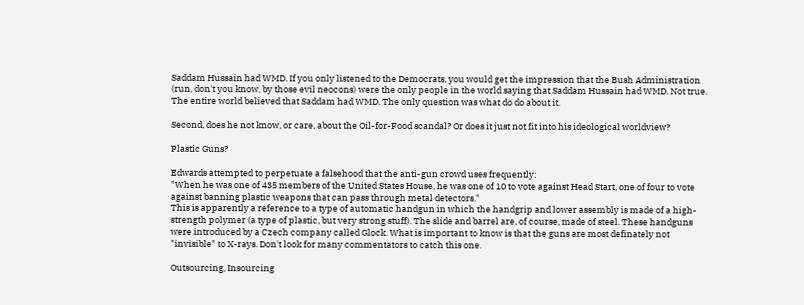Saddam Hussain had WMD. If you only listened to the Democrats, you would get the impression that the Bush Administration (run, don't you know, by those evil neocons) were the only people in the world saying that Saddam Hussain had WMD. Not true. The entire world believed that Saddam had WMD. The only question was what do do about it.

Second, does he not know, or care, about the Oil-for-Food scandal? Or does it just not fit into his ideological worldview?

Plastic Guns?

Edwards attempted to perpetuate a falsehood that the anti-gun crowd uses frequently:
"When he was one of 435 members of the United States House, he was one of 10 to vote against Head Start, one of four to vote against banning plastic weapons that can pass through metal detectors."
This is apparently a reference to a type of automatic handgun in which the handgrip and lower assembly is made of a high-strength polymer (a type of plastic, but very strong stuff). The slide and barrel are, of course, made of steel. These handguns were introduced by a Czech company called Glock. What is important to know is that the guns are most definately not "invisible" to X-rays. Don't look for many commentators to catch this one.

Outsourcing, Insourcing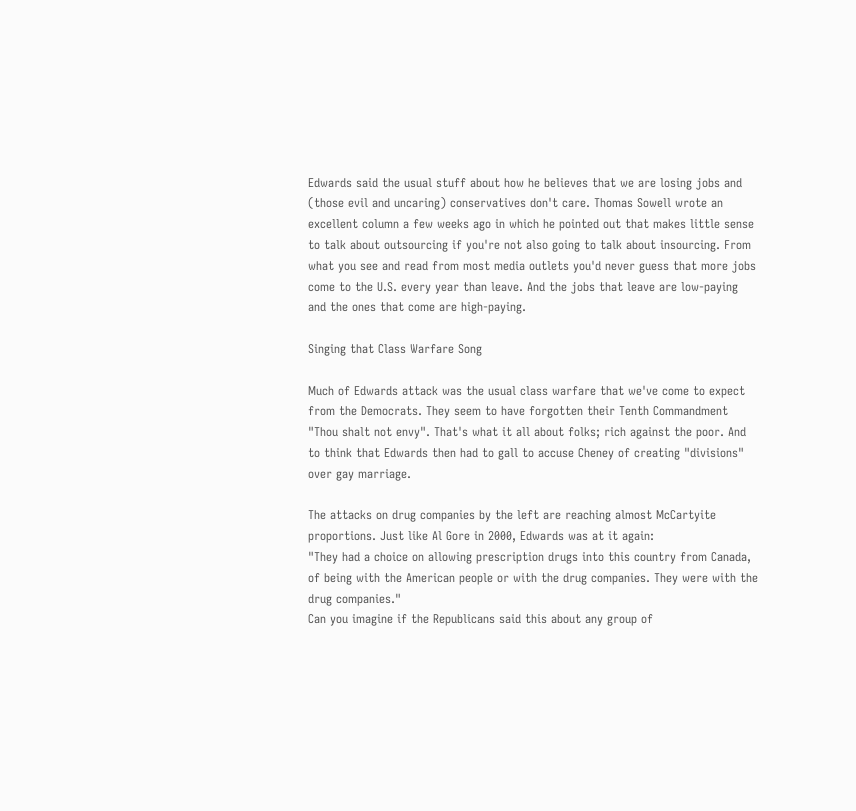Edwards said the usual stuff about how he believes that we are losing jobs and (those evil and uncaring) conservatives don't care. Thomas Sowell wrote an excellent column a few weeks ago in which he pointed out that makes little sense to talk about outsourcing if you're not also going to talk about insourcing. From what you see and read from most media outlets you'd never guess that more jobs come to the U.S. every year than leave. And the jobs that leave are low-paying and the ones that come are high-paying.

Singing that Class Warfare Song

Much of Edwards attack was the usual class warfare that we've come to expect from the Democrats. They seem to have forgotten their Tenth Commandment "Thou shalt not envy". That's what it all about folks; rich against the poor. And to think that Edwards then had to gall to accuse Cheney of creating "divisions" over gay marriage.

The attacks on drug companies by the left are reaching almost McCartyite proportions. Just like Al Gore in 2000, Edwards was at it again:
"They had a choice on allowing prescription drugs into this country from Canada, of being with the American people or with the drug companies. They were with the drug companies."
Can you imagine if the Republicans said this about any group of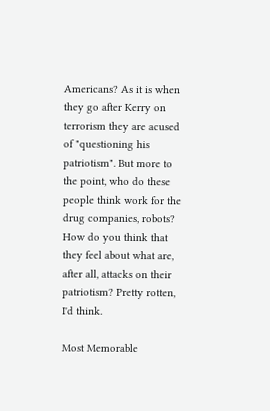Americans? As it is when they go after Kerry on terrorism they are acused of "questioning his patriotism". But more to the point, who do these people think work for the drug companies, robots? How do you think that they feel about what are, after all, attacks on their patriotism? Pretty rotten, I'd think.

Most Memorable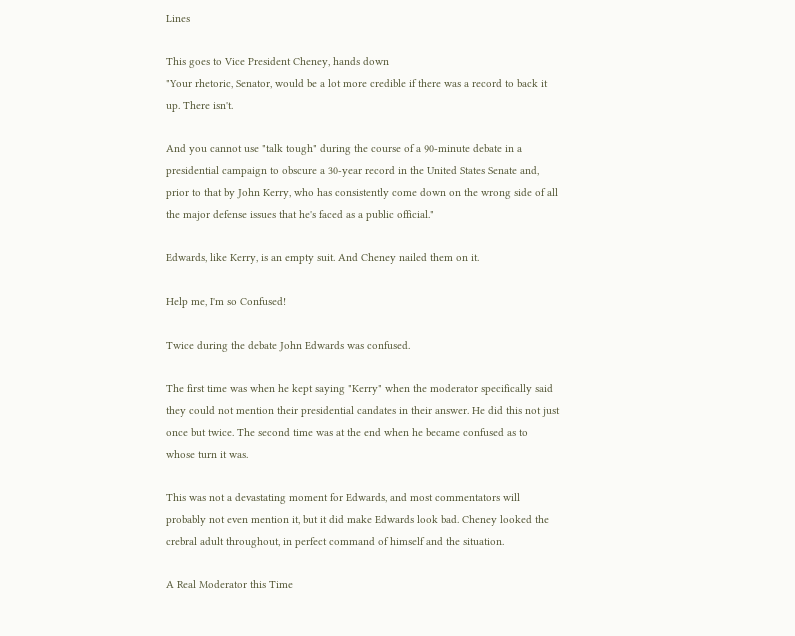Lines

This goes to Vice President Cheney, hands down
"Your rhetoric, Senator, would be a lot more credible if there was a record to back it up. There isn't.

And you cannot use "talk tough" during the course of a 90-minute debate in a presidential campaign to obscure a 30-year record in the United States Senate and, prior to that by John Kerry, who has consistently come down on the wrong side of all the major defense issues that he's faced as a public official."

Edwards, like Kerry, is an empty suit. And Cheney nailed them on it.

Help me, I'm so Confused!

Twice during the debate John Edwards was confused.

The first time was when he kept saying "Kerry" when the moderator specifically said they could not mention their presidential candates in their answer. He did this not just once but twice. The second time was at the end when he became confused as to whose turn it was.

This was not a devastating moment for Edwards, and most commentators will probably not even mention it, but it did make Edwards look bad. Cheney looked the crebral adult throughout, in perfect command of himself and the situation.

A Real Moderator this Time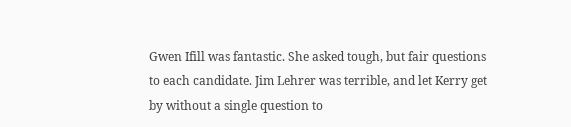Gwen Ifill was fantastic. She asked tough, but fair questions to each candidate. Jim Lehrer was terrible, and let Kerry get by without a single question to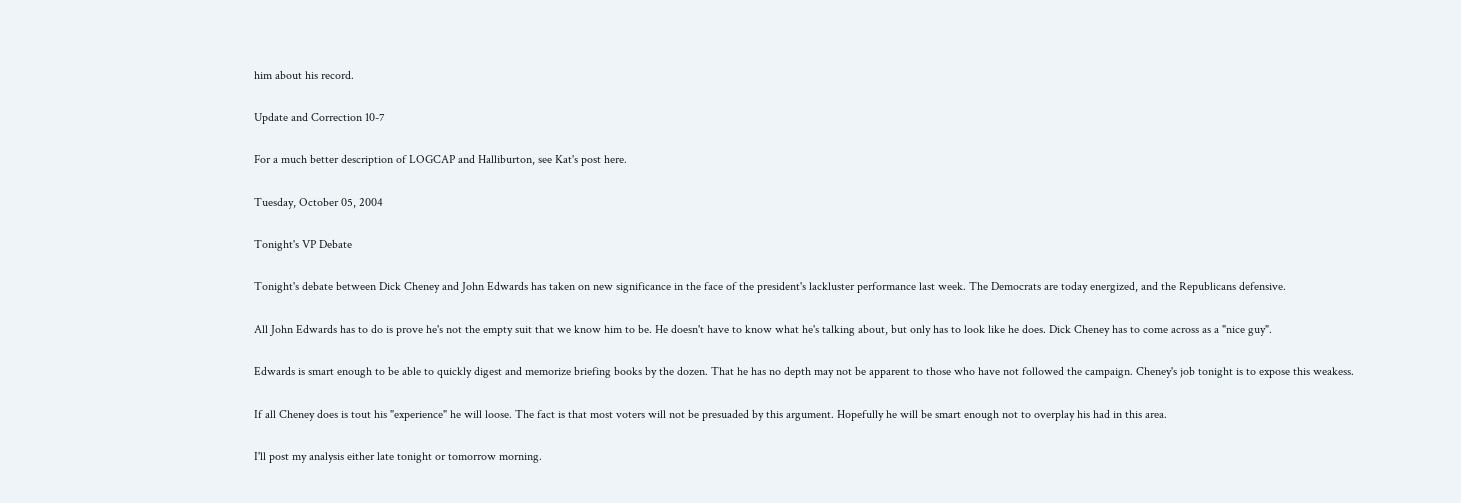him about his record.

Update and Correction 10-7

For a much better description of LOGCAP and Halliburton, see Kat's post here.

Tuesday, October 05, 2004

Tonight's VP Debate

Tonight's debate between Dick Cheney and John Edwards has taken on new significance in the face of the president's lackluster performance last week. The Democrats are today energized, and the Republicans defensive.

All John Edwards has to do is prove he's not the empty suit that we know him to be. He doesn't have to know what he's talking about, but only has to look like he does. Dick Cheney has to come across as a "nice guy".

Edwards is smart enough to be able to quickly digest and memorize briefing books by the dozen. That he has no depth may not be apparent to those who have not followed the campaign. Cheney's job tonight is to expose this weakess.

If all Cheney does is tout his "experience" he will loose. The fact is that most voters will not be presuaded by this argument. Hopefully he will be smart enough not to overplay his had in this area.

I'll post my analysis either late tonight or tomorrow morning.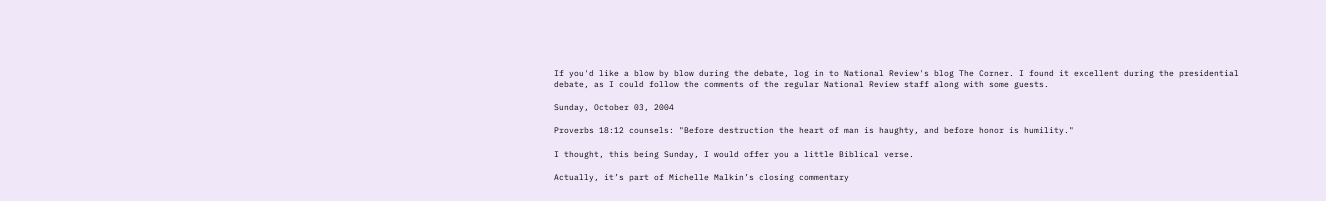If you'd like a blow by blow during the debate, log in to National Review's blog The Corner. I found it excellent during the presidential debate, as I could follow the comments of the regular National Review staff along with some guests.

Sunday, October 03, 2004

Proverbs 18:12 counsels: "Before destruction the heart of man is haughty, and before honor is humility."

I thought, this being Sunday, I would offer you a little Biblical verse.

Actually, it’s part of Michelle Malkin’s closing commentary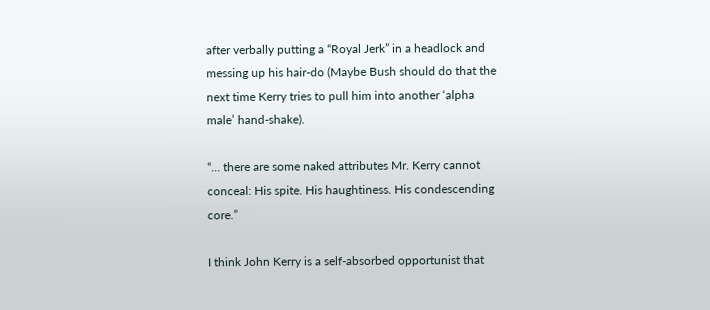after verbally putting a “Royal Jerk” in a headlock and messing up his hair-do (Maybe Bush should do that the next time Kerry tries to pull him into another ‘alpha male’ hand-shake).

“… there are some naked attributes Mr. Kerry cannot conceal: His spite. His haughtiness. His condescending core.”

I think John Kerry is a self-absorbed opportunist that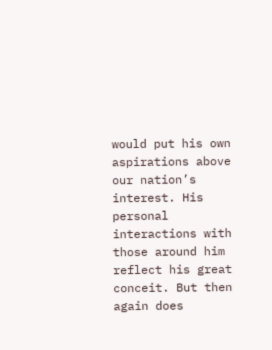would put his own aspirations above our nation’s interest. His personal interactions with those around him reflect his great conceit. But then again does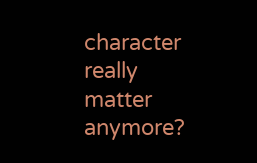character really matter anymore?